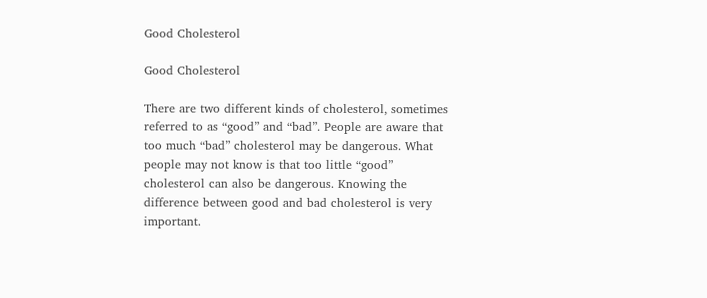Good Cholesterol

Good Cholesterol

There are two different kinds of cholesterol, sometimes referred to as “good” and “bad”. People are aware that too much “bad” cholesterol may be dangerous. What people may not know is that too little “good” cholesterol can also be dangerous. Knowing the difference between good and bad cholesterol is very important.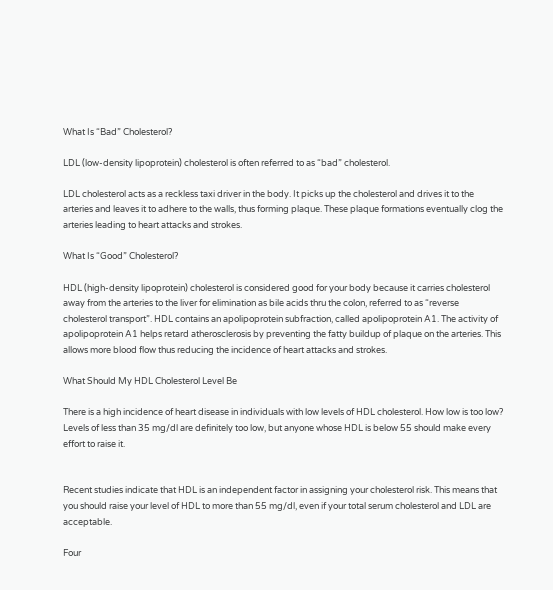What Is “Bad” Cholesterol?

LDL (low-density lipoprotein) cholesterol is often referred to as “bad” cholesterol.

LDL cholesterol acts as a reckless taxi driver in the body. It picks up the cholesterol and drives it to the arteries and leaves it to adhere to the walls, thus forming plaque. These plaque formations eventually clog the arteries leading to heart attacks and strokes.

What Is “Good” Cholesterol?

HDL (high-density lipoprotein) cholesterol is considered good for your body because it carries cholesterol away from the arteries to the liver for elimination as bile acids thru the colon, referred to as “reverse cholesterol transport”. HDL contains an apolipoprotein subfraction, called apolipoprotein A1. The activity of apolipoprotein A1 helps retard atherosclerosis by preventing the fatty buildup of plaque on the arteries. This allows more blood flow thus reducing the incidence of heart attacks and strokes.

What Should My HDL Cholesterol Level Be

There is a high incidence of heart disease in individuals with low levels of HDL cholesterol. How low is too low? Levels of less than 35 mg/dl are definitely too low, but anyone whose HDL is below 55 should make every effort to raise it.


Recent studies indicate that HDL is an independent factor in assigning your cholesterol risk. This means that you should raise your level of HDL to more than 55 mg/dl, even if your total serum cholesterol and LDL are acceptable.

Four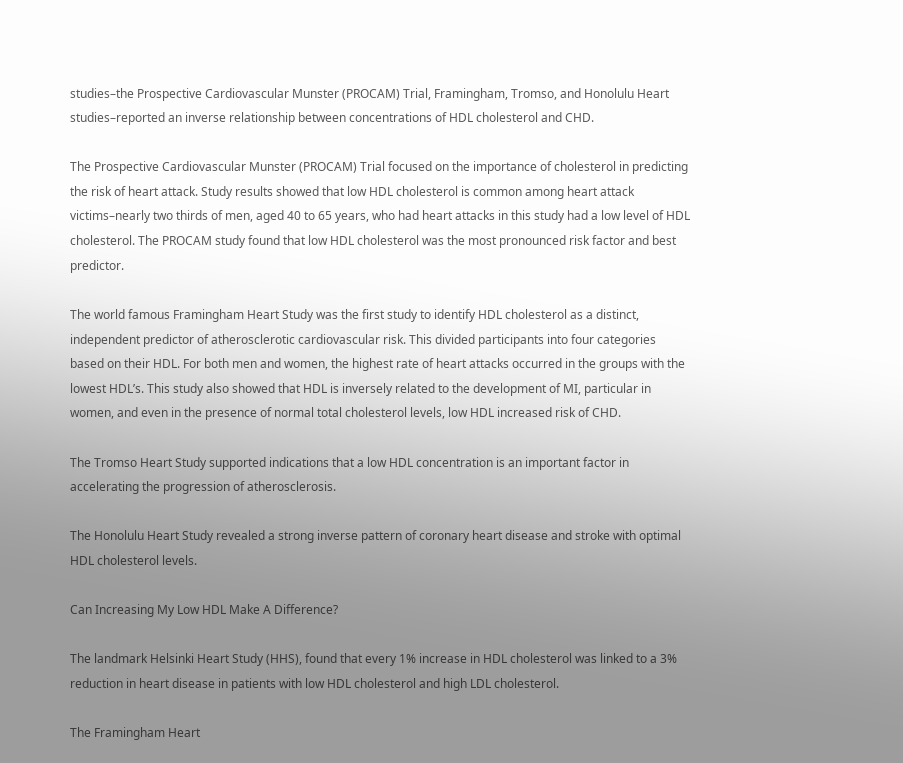studies–the Prospective Cardiovascular Munster (PROCAM) Trial, Framingham, Tromso, and Honolulu Heart studies–reported an inverse relationship between concentrations of HDL cholesterol and CHD.

The Prospective Cardiovascular Munster (PROCAM) Trial focused on the importance of cholesterol in predicting the risk of heart attack. Study results showed that low HDL cholesterol is common among heart attack victims–nearly two thirds of men, aged 40 to 65 years, who had heart attacks in this study had a low level of HDL cholesterol. The PROCAM study found that low HDL cholesterol was the most pronounced risk factor and best predictor.

The world famous Framingham Heart Study was the first study to identify HDL cholesterol as a distinct, independent predictor of atherosclerotic cardiovascular risk. This divided participants into four categories based on their HDL. For both men and women, the highest rate of heart attacks occurred in the groups with the lowest HDL’s. This study also showed that HDL is inversely related to the development of MI, particular in women, and even in the presence of normal total cholesterol levels, low HDL increased risk of CHD.

The Tromso Heart Study supported indications that a low HDL concentration is an important factor in accelerating the progression of atherosclerosis.

The Honolulu Heart Study revealed a strong inverse pattern of coronary heart disease and stroke with optimal HDL cholesterol levels.

Can Increasing My Low HDL Make A Difference?

The landmark Helsinki Heart Study (HHS), found that every 1% increase in HDL cholesterol was linked to a 3% reduction in heart disease in patients with low HDL cholesterol and high LDL cholesterol.

The Framingham Heart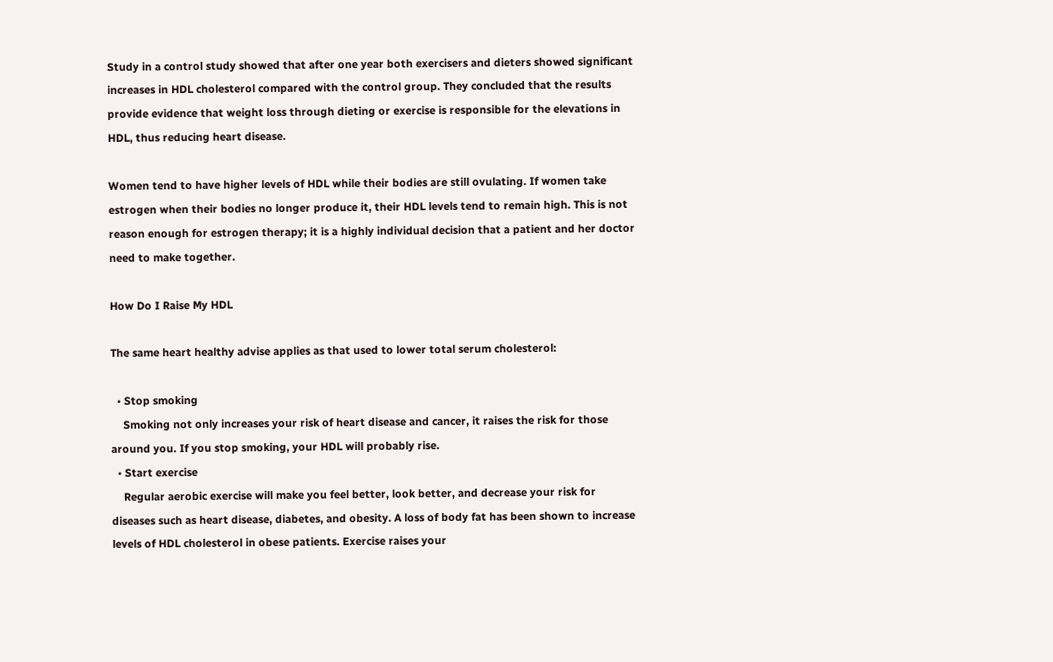Study in a control study showed that after one year both exercisers and dieters showed significant increases in HDL cholesterol compared with the control group. They concluded that the results provide evidence that weight loss through dieting or exercise is responsible for the elevations in HDL, thus reducing heart disease.

Women tend to have higher levels of HDL while their bodies are still ovulating. If women take estrogen when their bodies no longer produce it, their HDL levels tend to remain high. This is not reason enough for estrogen therapy; it is a highly individual decision that a patient and her doctor need to make together.

How Do I Raise My HDL

The same heart healthy advise applies as that used to lower total serum cholesterol:

  • Stop smoking
    Smoking not only increases your risk of heart disease and cancer, it raises the risk for those around you. If you stop smoking, your HDL will probably rise.
  • Start exercise
    Regular aerobic exercise will make you feel better, look better, and decrease your risk for diseases such as heart disease, diabetes, and obesity. A loss of body fat has been shown to increase levels of HDL cholesterol in obese patients. Exercise raises your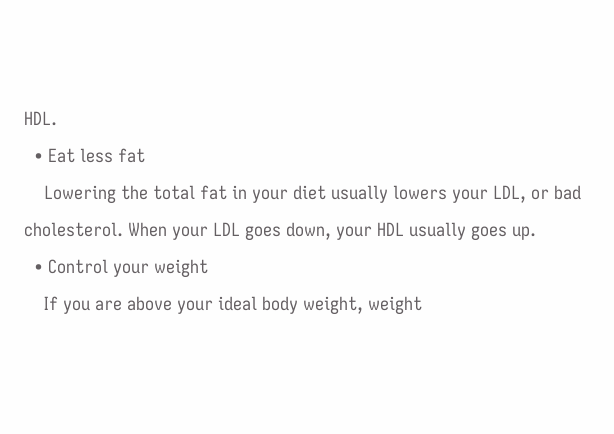HDL.
  • Eat less fat
    Lowering the total fat in your diet usually lowers your LDL, or bad cholesterol. When your LDL goes down, your HDL usually goes up.
  • Control your weight
    If you are above your ideal body weight, weight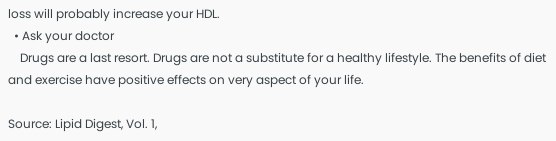loss will probably increase your HDL.
  • Ask your doctor
    Drugs are a last resort. Drugs are not a substitute for a healthy lifestyle. The benefits of diet and exercise have positive effects on very aspect of your life.

Source: Lipid Digest, Vol. 1,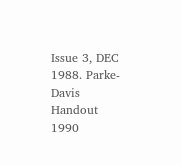Issue 3, DEC 1988. Parke-Davis Handout 1990